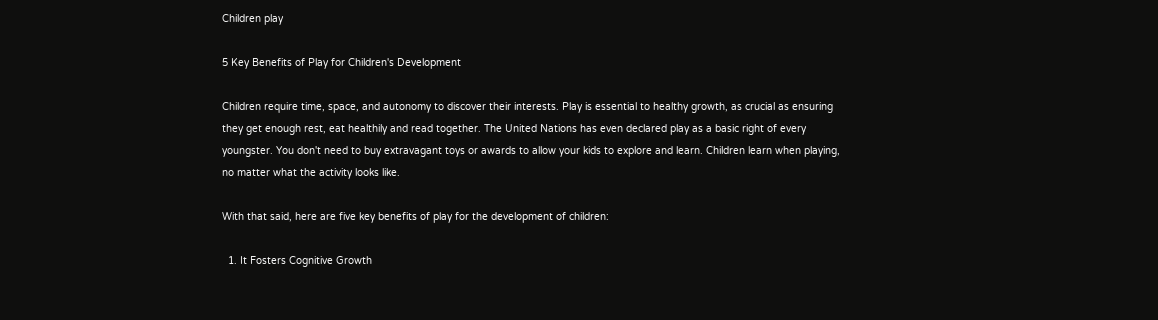Children play

5 Key Benefits of Play for Children's Development

Children require time, space, and autonomy to discover their interests. Play is essential to healthy growth, as crucial as ensuring they get enough rest, eat healthily and read together. The United Nations has even declared play as a basic right of every youngster. You don't need to buy extravagant toys or awards to allow your kids to explore and learn. Children learn when playing, no matter what the activity looks like.

With that said, here are five key benefits of play for the development of children:

  1. It Fosters Cognitive Growth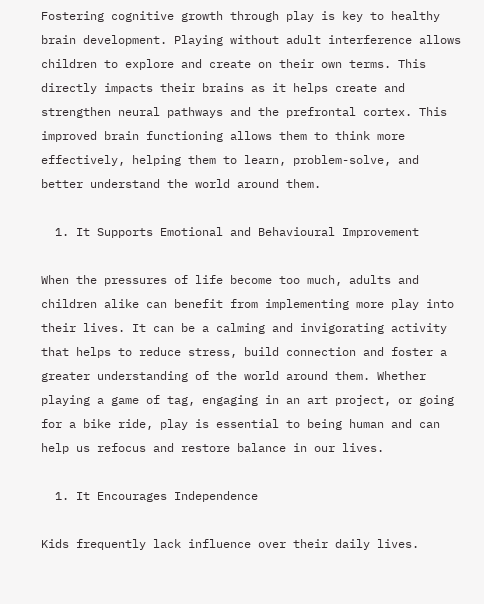Fostering cognitive growth through play is key to healthy brain development. Playing without adult interference allows children to explore and create on their own terms. This directly impacts their brains as it helps create and strengthen neural pathways and the prefrontal cortex. This improved brain functioning allows them to think more effectively, helping them to learn, problem-solve, and better understand the world around them.

  1. It Supports Emotional and Behavioural Improvement

When the pressures of life become too much, adults and children alike can benefit from implementing more play into their lives. It can be a calming and invigorating activity that helps to reduce stress, build connection and foster a greater understanding of the world around them. Whether playing a game of tag, engaging in an art project, or going for a bike ride, play is essential to being human and can help us refocus and restore balance in our lives.

  1. It Encourages Independence

Kids frequently lack influence over their daily lives.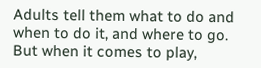Adults tell them what to do and when to do it, and where to go. But when it comes to play,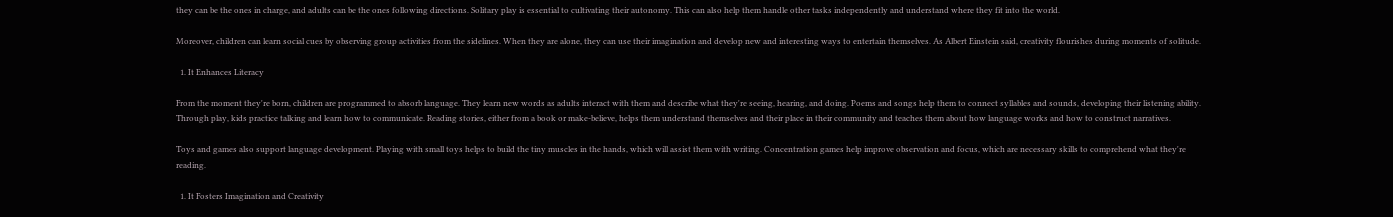they can be the ones in charge, and adults can be the ones following directions. Solitary play is essential to cultivating their autonomy. This can also help them handle other tasks independently and understand where they fit into the world.

Moreover, children can learn social cues by observing group activities from the sidelines. When they are alone, they can use their imagination and develop new and interesting ways to entertain themselves. As Albert Einstein said, creativity flourishes during moments of solitude.

  1. It Enhances Literacy

From the moment they're born, children are programmed to absorb language. They learn new words as adults interact with them and describe what they're seeing, hearing, and doing. Poems and songs help them to connect syllables and sounds, developing their listening ability. Through play, kids practice talking and learn how to communicate. Reading stories, either from a book or make-believe, helps them understand themselves and their place in their community and teaches them about how language works and how to construct narratives.

Toys and games also support language development. Playing with small toys helps to build the tiny muscles in the hands, which will assist them with writing. Concentration games help improve observation and focus, which are necessary skills to comprehend what they're reading.

  1. It Fosters Imagination and Creativity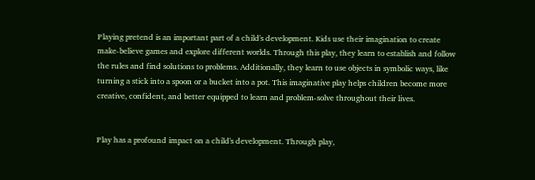Playing pretend is an important part of a child's development. Kids use their imagination to create make-believe games and explore different worlds. Through this play, they learn to establish and follow the rules and find solutions to problems. Additionally, they learn to use objects in symbolic ways, like turning a stick into a spoon or a bucket into a pot. This imaginative play helps children become more creative, confident, and better equipped to learn and problem-solve throughout their lives.


Play has a profound impact on a child's development. Through play,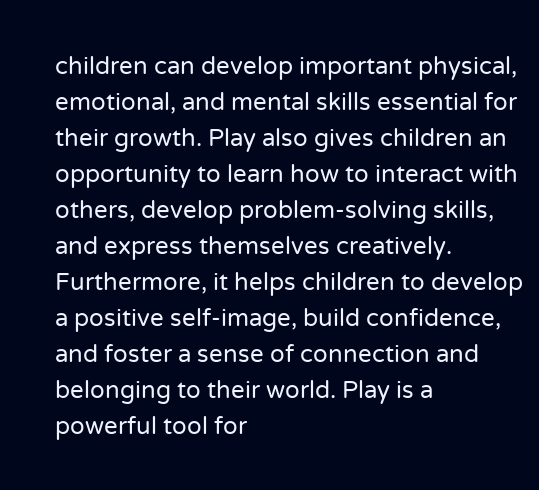children can develop important physical, emotional, and mental skills essential for their growth. Play also gives children an opportunity to learn how to interact with others, develop problem-solving skills, and express themselves creatively. Furthermore, it helps children to develop a positive self-image, build confidence, and foster a sense of connection and belonging to their world. Play is a powerful tool for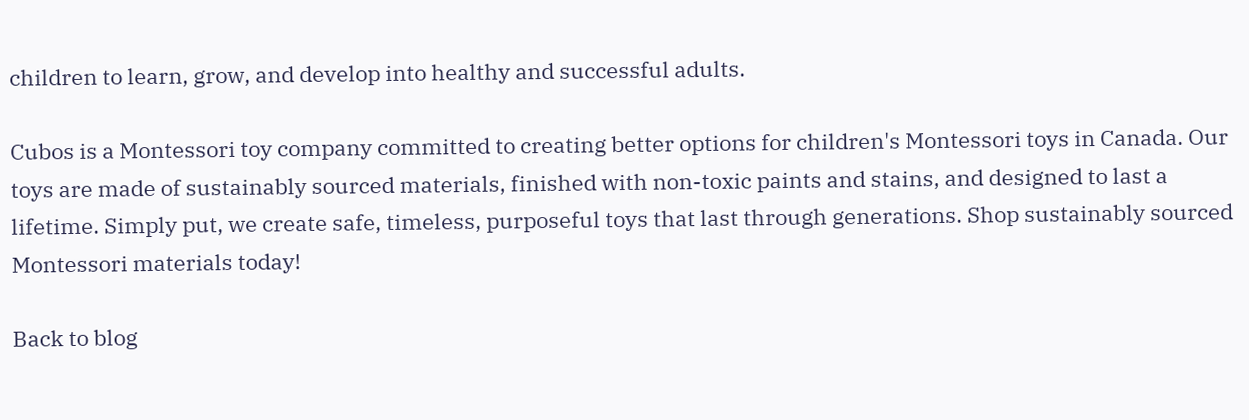children to learn, grow, and develop into healthy and successful adults.

Cubos is a Montessori toy company committed to creating better options for children's Montessori toys in Canada. Our toys are made of sustainably sourced materials, finished with non-toxic paints and stains, and designed to last a lifetime. Simply put, we create safe, timeless, purposeful toys that last through generations. Shop sustainably sourced Montessori materials today!

Back to blog